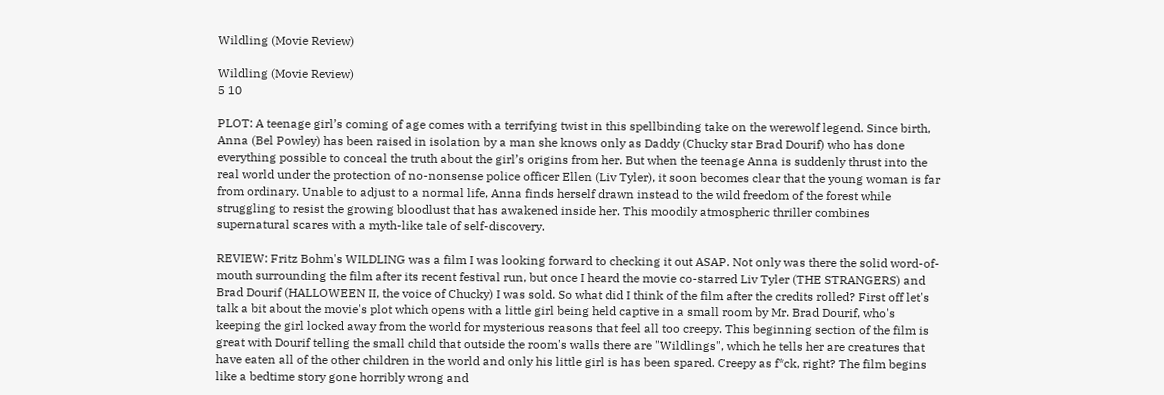Wildling (Movie Review)

Wildling (Movie Review)
5 10

PLOT: A teenage girl’s coming of age comes with a terrifying twist in this spellbinding take on the werewolf legend. Since birth, Anna (Bel Powley) has been raised in isolation by a man she knows only as Daddy (Chucky star Brad Dourif) who has done everything possible to conceal the truth about the girl’s origins from her. But when the teenage Anna is suddenly thrust into the real world under the protection of no-nonsense police officer Ellen (Liv Tyler), it soon becomes clear that the young woman is far from ordinary. Unable to adjust to a normal life, Anna finds herself drawn instead to the wild freedom of the forest while struggling to resist the growing bloodlust that has awakened inside her. This moodily atmospheric thriller combines supernatural scares with a myth-like tale of self-discovery.

REVIEW: Fritz Bohm's WILDLING was a film I was looking forward to checking it out ASAP. Not only was there the solid word-of-mouth surrounding the film after its recent festival run, but once I heard the movie co-starred Liv Tyler (THE STRANGERS) and Brad Dourif (HALLOWEEN II, the voice of Chucky) I was sold. So what did I think of the film after the credits rolled? First off let's talk a bit about the movie's plot which opens with a little girl being held captive in a small room by Mr. Brad Dourif, who's keeping the girl locked away from the world for mysterious reasons that feel all too creepy. This beginning section of the film is great with Dourif telling the small child that outside the room's walls there are "Wildlings", which he tells her are creatures that have eaten all of the other children in the world and only his little girl is has been spared. Creepy as f*ck, right? The film begins like a bedtime story gone horribly wrong and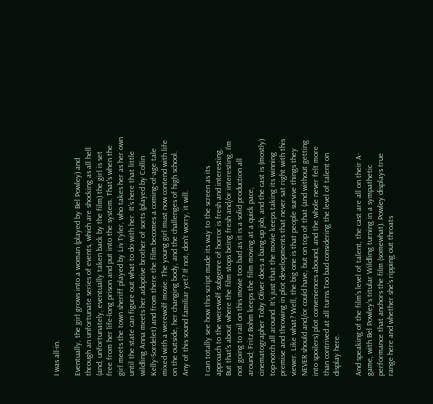I was all-in.

Eventually, the girl grows into a woman (played by Bel Powley) and through an unfortunate series of events, which are shocking as all hell (and, unfortunately, eventually taken back by the film) the girl is set free from her life-long prison and put into the system. That's when the girl meets the town sheriff played by Liv Tyler, who takes her as her own until the state can figure out what to do with her. It's here that little wildling Anna meets her adoptive brother of sorts (played by Collin Kelly-Sordelet) and from there the film becomes a coming-of-age tale mixed with a werewolf movie. The young girl must now contend with life on the outside, her changing body, and the challenges of high school. Any of this sound familiar yet? If not, don't worry, it will.

I can totally see how this script made its way to the screen as its approach to the werewolf subgenre of horror is fresh and interesting. But that's about where the film stops being fresh and/or interesting. I'm not going to rail on this movie too bad as it is a solid production all around; Fritz Bohm keeps the film moving at a quick pace, cinematographer Toby Oliver does a bang-up job, and the cast is (mostly) top-notch all around. It's just that the movie keeps taking its winning premise and throwing in plot developments that never sat right with this viewer. Like what? Well, the big one is that people survive things they NEVER should and/or could have, but on top of that (and without getting into spoilers) plot conveniences abound, and the whole never felt more than contrived at all turns.Too bad considering the level of talent on display here.

And speaking of the film's level of talent, the cast are all on their A-game, with Bel Powley's titular Wildling turning in a sympathetic performance that anchors the film (somewhat). Powley displays true range here and whether she's ripping out throats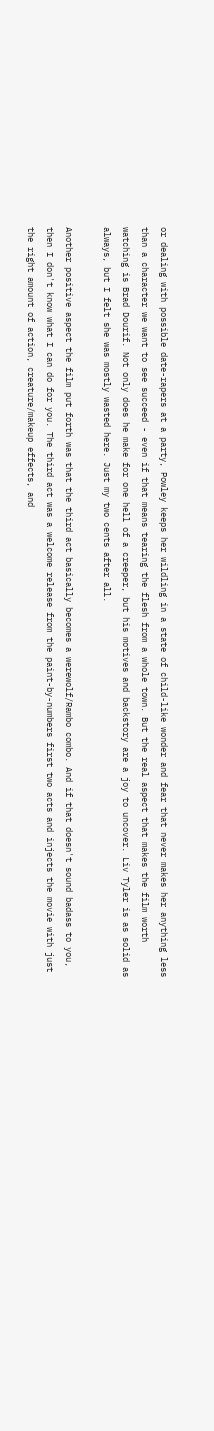or dealing with possible date-rapers at a party, Powley keeps her wildling in a state of child-like wonder and fear that never makes her anything less than a character we want to see succeed - even if that means tearing the flesh from a whole town. But the real aspect that makes the film worth watching is Brad Dourif. Not only does he make for one hell of a creeper, but his motives and backstory are a joy to uncover. Liv Tyler is as solid as always, but I felt she was mostly wasted here. Just my two cents after all.

Another positive aspect the film put forth was that the third act basically becomes a werewolf/Rambo combo. And if that doesn't sound badass to you, then I don't know what I can do for you. The third act was a welcome release from the paint-by-numbers first two acts and injects the movie with just the right amount of action, creature/makeup effects, and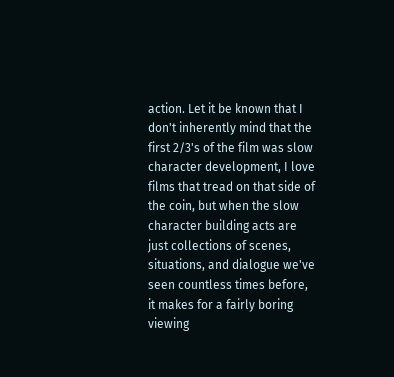action. Let it be known that I don't inherently mind that the first 2/3's of the film was slow character development, I love films that tread on that side of the coin, but when the slow character building acts are just collections of scenes, situations, and dialogue we've seen countless times before, it makes for a fairly boring viewing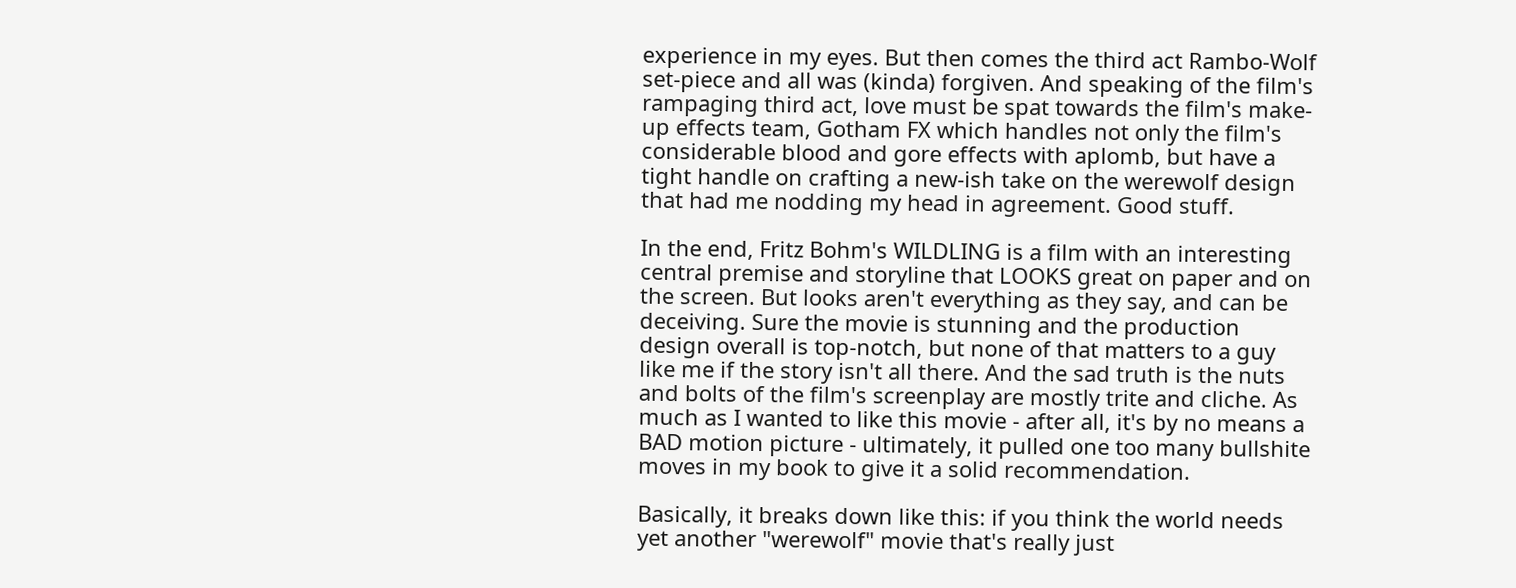experience in my eyes. But then comes the third act Rambo-Wolf set-piece and all was (kinda) forgiven. And speaking of the film's rampaging third act, love must be spat towards the film's make-up effects team, Gotham FX which handles not only the film's considerable blood and gore effects with aplomb, but have a tight handle on crafting a new-ish take on the werewolf design that had me nodding my head in agreement. Good stuff.

In the end, Fritz Bohm's WILDLING is a film with an interesting central premise and storyline that LOOKS great on paper and on the screen. But looks aren't everything as they say, and can be deceiving. Sure the movie is stunning and the production design overall is top-notch, but none of that matters to a guy like me if the story isn't all there. And the sad truth is the nuts and bolts of the film's screenplay are mostly trite and cliche. As much as I wanted to like this movie - after all, it's by no means a BAD motion picture - ultimately, it pulled one too many bullshite moves in my book to give it a solid recommendation.

Basically, it breaks down like this: if you think the world needs yet another "werewolf" movie that's really just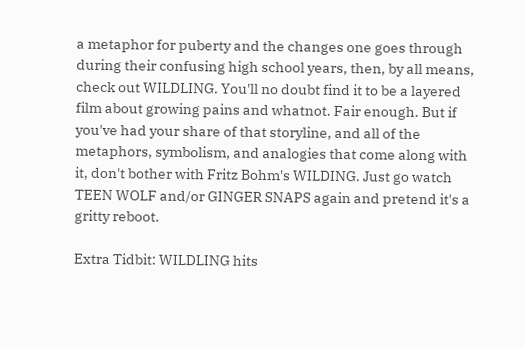a metaphor for puberty and the changes one goes through during their confusing high school years, then, by all means, check out WILDLING. You'll no doubt find it to be a layered film about growing pains and whatnot. Fair enough. But if you've had your share of that storyline, and all of the metaphors, symbolism, and analogies that come along with it, don't bother with Fritz Bohm's WILDING. Just go watch TEEN WOLF and/or GINGER SNAPS again and pretend it's a gritty reboot.

Extra Tidbit: WILDLING hits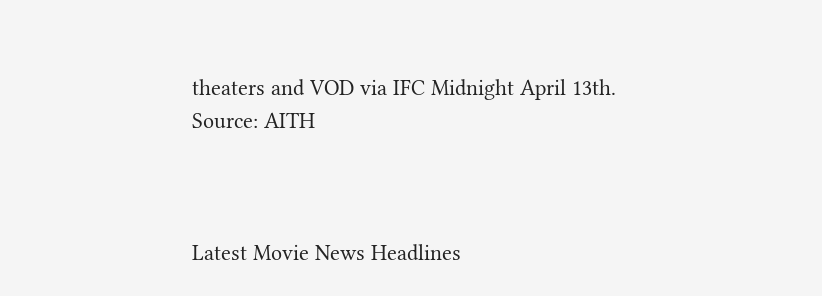theaters and VOD via IFC Midnight April 13th.
Source: AITH



Latest Movie News Headlines